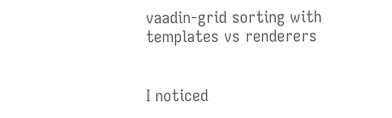vaadin-grid sorting with templates vs renderers


I noticed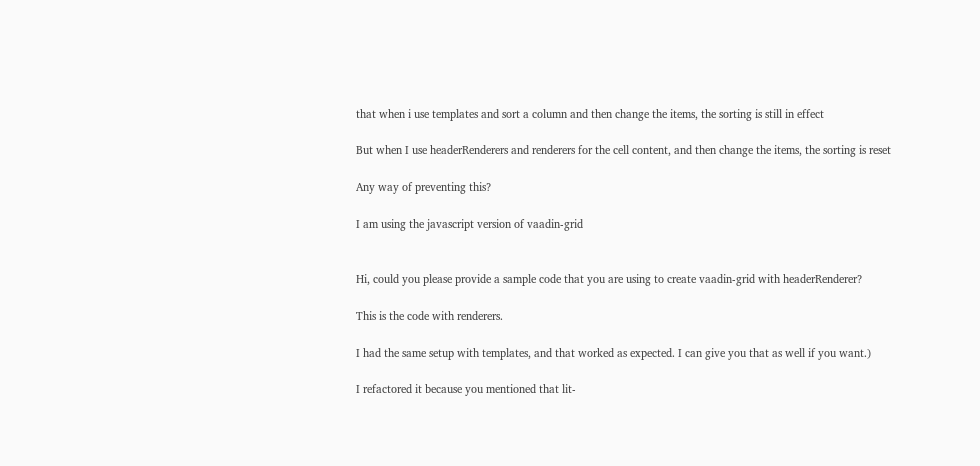that when i use templates and sort a column and then change the items, the sorting is still in effect

But when I use headerRenderers and renderers for the cell content, and then change the items, the sorting is reset

Any way of preventing this?

I am using the javascript version of vaadin-grid


Hi, could you please provide a sample code that you are using to create vaadin-grid with headerRenderer?

This is the code with renderers.

I had the same setup with templates, and that worked as expected. I can give you that as well if you want.)

I refactored it because you mentioned that lit-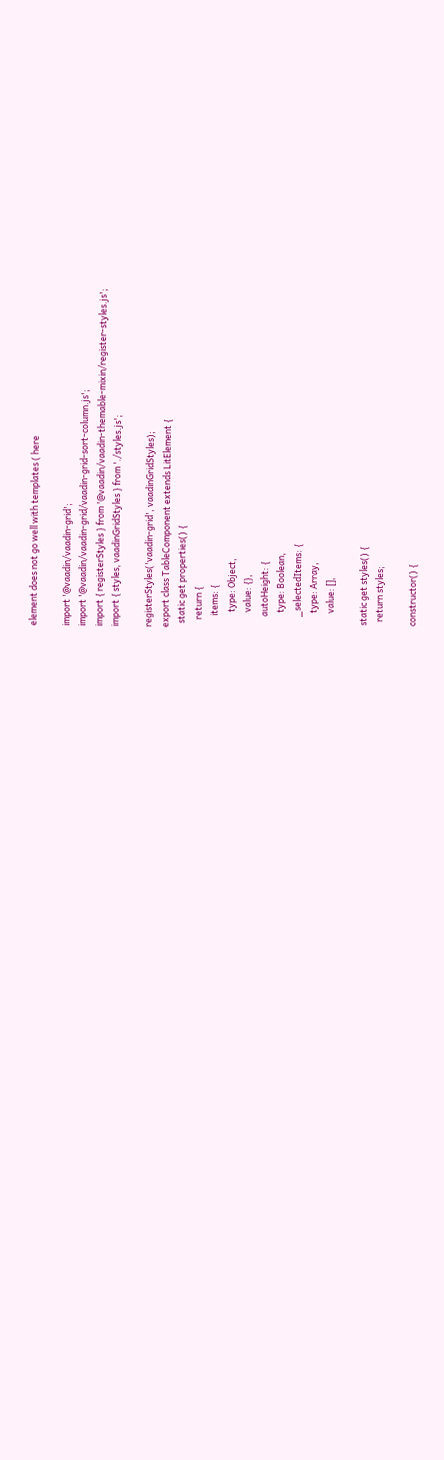element does not go well with templates ( here

import '@vaadin/vaadin-grid';
import '@vaadin/vaadin-grid/vaadin-grid-sort-column.js';
import { registerStyles } from '@vaadin/vaadin-themable-mixin/register-styles.js';
import { styles, vaadinGridStyles } from './styles.js';

registerStyles('vaadin-grid', vaadinGridStyles);
export class TableComponent extends LitElement {
  static get properties() {
    return {
      items: {
        type: Object,
        value: {},
      autoHeight: {
        type: Boolean,
      _selectedItems: {
        type: Array,
        value: [],

  static get styles() {
    return styles;

  constructor() {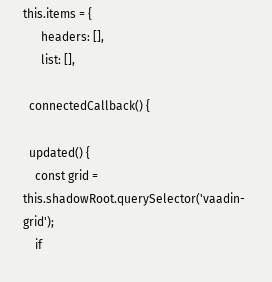this.items = {
      headers: [],
      list: [],

  connectedCallback() {

  updated() {
    const grid = this.shadowRoot.querySelector('vaadin-grid');
    if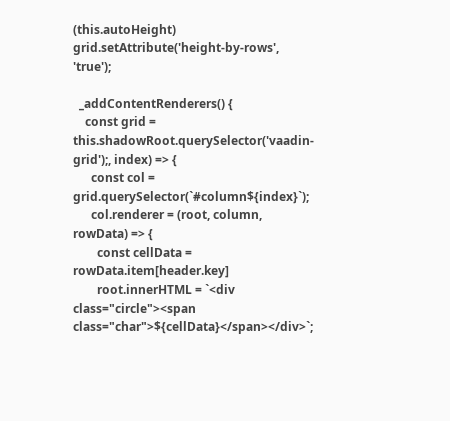(this.autoHeight) grid.setAttribute('height-by-rows', 'true');

  _addContentRenderers() {
    const grid = this.shadowRoot.querySelector('vaadin-grid');, index) => {
      const col = grid.querySelector(`#column${index}`);
      col.renderer = (root, column, rowData) => {
        const cellData = rowData.item[header.key]
        root.innerHTML = `<div class="circle"><span class="char">${cellData}</span></div>`;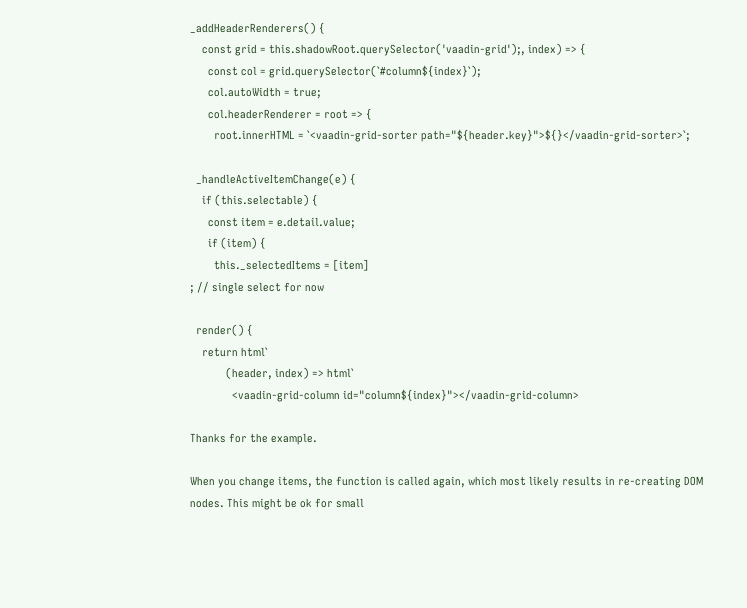_addHeaderRenderers() {
    const grid = this.shadowRoot.querySelector('vaadin-grid');, index) => {
      const col = grid.querySelector(`#column${index}`);
      col.autoWidth = true;
      col.headerRenderer = root => {
        root.innerHTML = `<vaadin-grid-sorter path="${header.key}">${}</vaadin-grid-sorter>`;

  _handleActiveItemChange(e) {
    if (this.selectable) {
      const item = e.detail.value;
      if (item) {
        this._selectedItems = [item]
; // single select for now

  render() {
    return html`
            (header, index) => html`
              <vaadin-grid-column id="column${index}"></vaadin-grid-column>

Thanks for the example.

When you change items, the function is called again, which most likely results in re-creating DOM nodes. This might be ok for small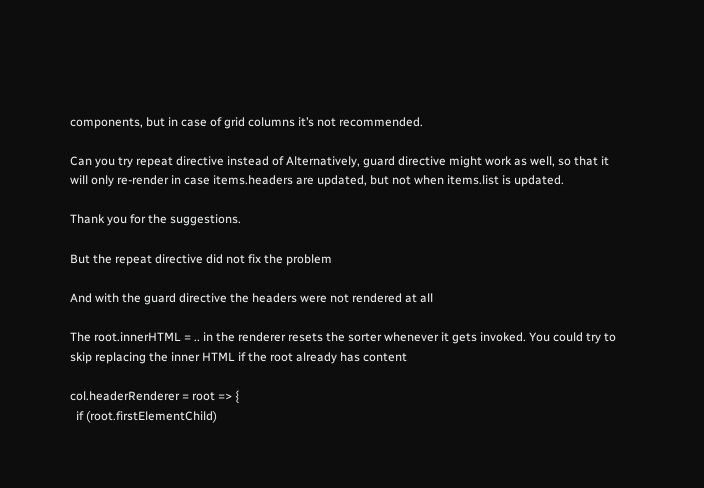components, but in case of grid columns it’s not recommended.

Can you try repeat directive instead of Alternatively, guard directive might work as well, so that it will only re-render in case items.headers are updated, but not when items.list is updated.

Thank you for the suggestions.

But the repeat directive did not fix the problem

And with the guard directive the headers were not rendered at all

The root.innerHTML = .. in the renderer resets the sorter whenever it gets invoked. You could try to skip replacing the inner HTML if the root already has content

col.headerRenderer = root => {
  if (root.firstElementChild)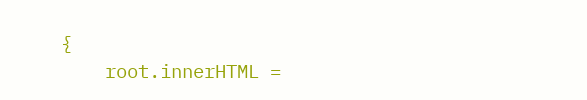{
    root.innerHTML =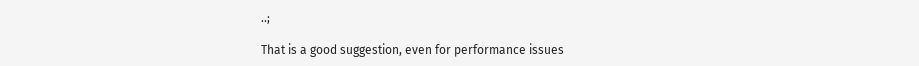..;

That is a good suggestion, even for performance issues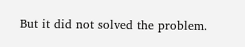But it did not solved the problem.